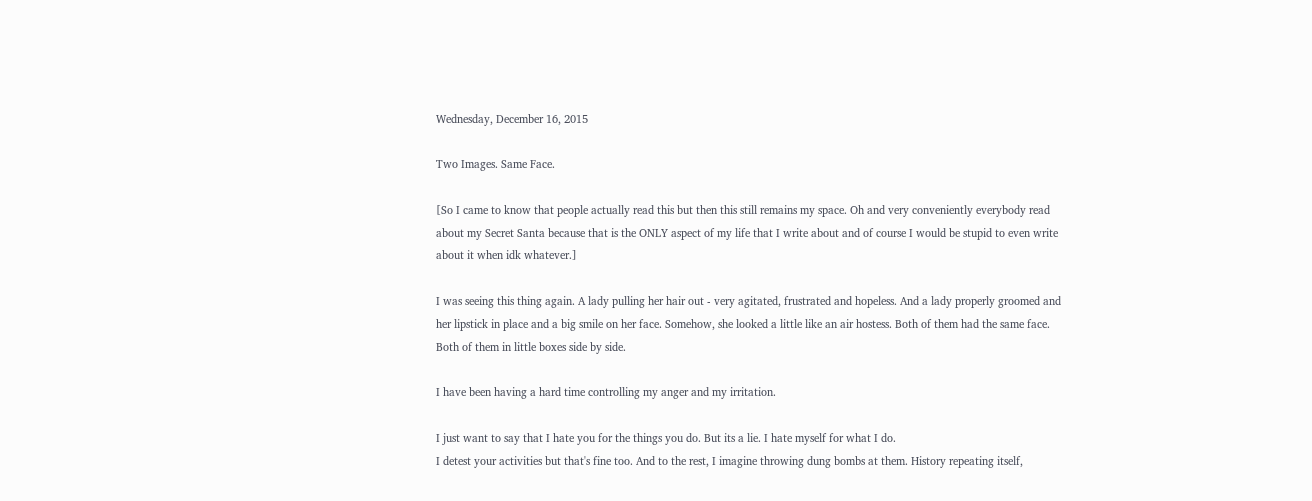Wednesday, December 16, 2015

Two Images. Same Face.

[So I came to know that people actually read this but then this still remains my space. Oh and very conveniently everybody read about my Secret Santa because that is the ONLY aspect of my life that I write about and of course I would be stupid to even write about it when idk whatever.]

I was seeing this thing again. A lady pulling her hair out - very agitated, frustrated and hopeless. And a lady properly groomed and her lipstick in place and a big smile on her face. Somehow, she looked a little like an air hostess. Both of them had the same face. Both of them in little boxes side by side.

I have been having a hard time controlling my anger and my irritation.

I just want to say that I hate you for the things you do. But its a lie. I hate myself for what I do.
I detest your activities but that's fine too. And to the rest, I imagine throwing dung bombs at them. History repeating itself,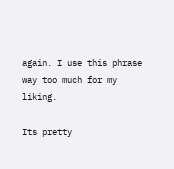again. I use this phrase way too much for my liking.

Its pretty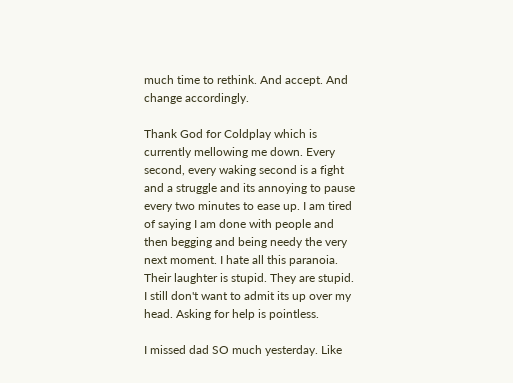much time to rethink. And accept. And change accordingly.

Thank God for Coldplay which is currently mellowing me down. Every second, every waking second is a fight and a struggle and its annoying to pause every two minutes to ease up. I am tired of saying I am done with people and then begging and being needy the very next moment. I hate all this paranoia. Their laughter is stupid. They are stupid. I still don't want to admit its up over my head. Asking for help is pointless.

I missed dad SO much yesterday. Like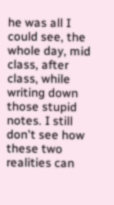he was all I could see, the whole day, mid class, after class, while writing down those stupid notes. I still don't see how these two realities can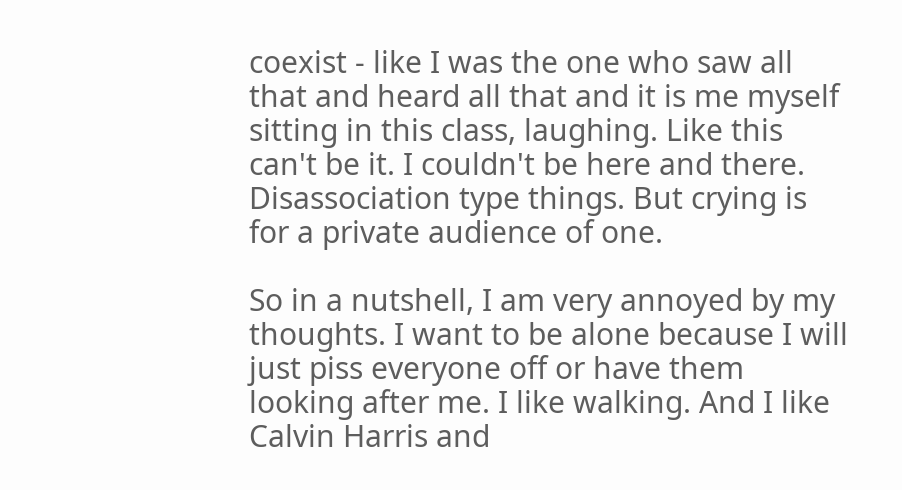coexist - like I was the one who saw all that and heard all that and it is me myself sitting in this class, laughing. Like this can't be it. I couldn't be here and there. Disassociation type things. But crying is for a private audience of one.

So in a nutshell, I am very annoyed by my thoughts. I want to be alone because I will just piss everyone off or have them looking after me. I like walking. And I like Calvin Harris and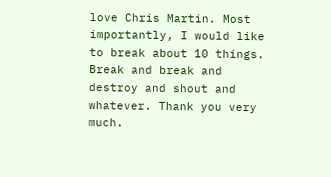love Chris Martin. Most importantly, I would like to break about 10 things. Break and break and destroy and shout and whatever. Thank you very much.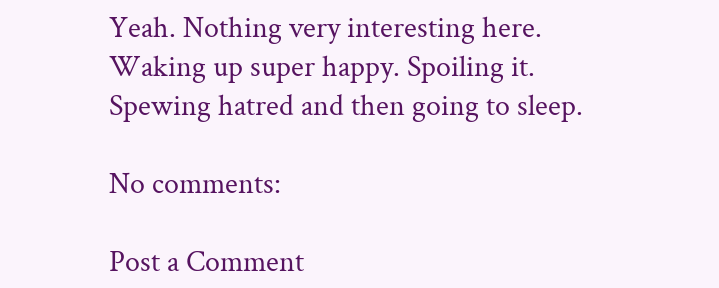Yeah. Nothing very interesting here. Waking up super happy. Spoiling it. Spewing hatred and then going to sleep.

No comments:

Post a Comment